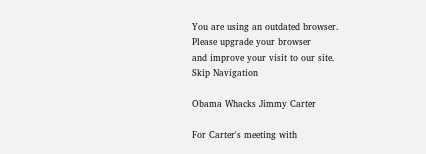You are using an outdated browser.
Please upgrade your browser
and improve your visit to our site.
Skip Navigation

Obama Whacks Jimmy Carter

For Carter's meeting with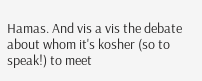Hamas. And vis a vis the debate about whom it's kosher (so to speak!) to meet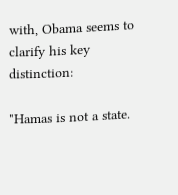with, Obama seems to clarify his key distinction:

"Hamas is not a state.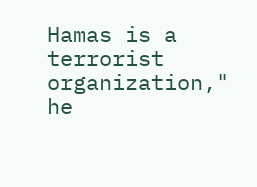Hamas is a terrorist organization," he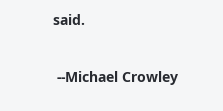said.

 --Michael Crowley